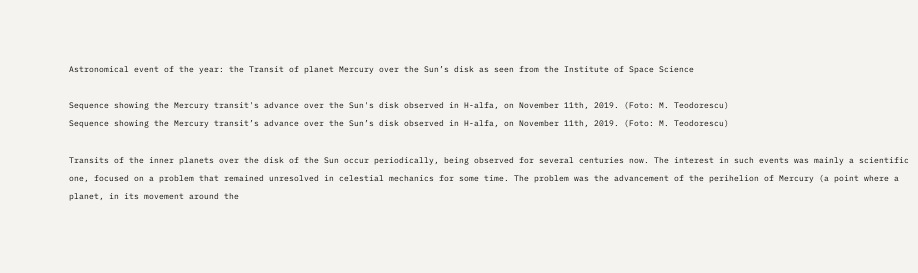Astronomical event of the year: the Transit of planet Mercury over the Sun’s disk as seen from the Institute of Space Science

Sequence showing the Mercury transit's advance over the Sun's disk observed in H-alfa, on November 11th, 2019. (Foto: M. Teodorescu)
Sequence showing the Mercury transit’s advance over the Sun’s disk observed in H-alfa, on November 11th, 2019. (Foto: M. Teodorescu)

Transits of the inner planets over the disk of the Sun occur periodically, being observed for several centuries now. The interest in such events was mainly a scientific one, focused on a problem that remained unresolved in celestial mechanics for some time. The problem was the advancement of the perihelion of Mercury (a point where a planet, in its movement around the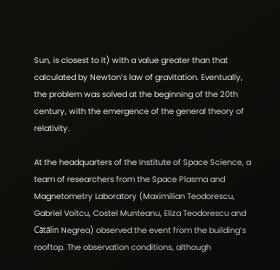Sun, is closest to it) with a value greater than that calculated by Newton’s law of gravitation. Eventually, the problem was solved at the beginning of the 20th century, with the emergence of the general theory of relativity.

At the headquarters of the Institute of Space Science, a team of researchers from the Space Plasma and Magnetometry Laboratory (Maximilian Teodorescu, Gabriel Voitcu, Costel Munteanu, Eliza Teodorescu and Cătălin Negrea) observed the event from the building’s rooftop. The observation conditions, although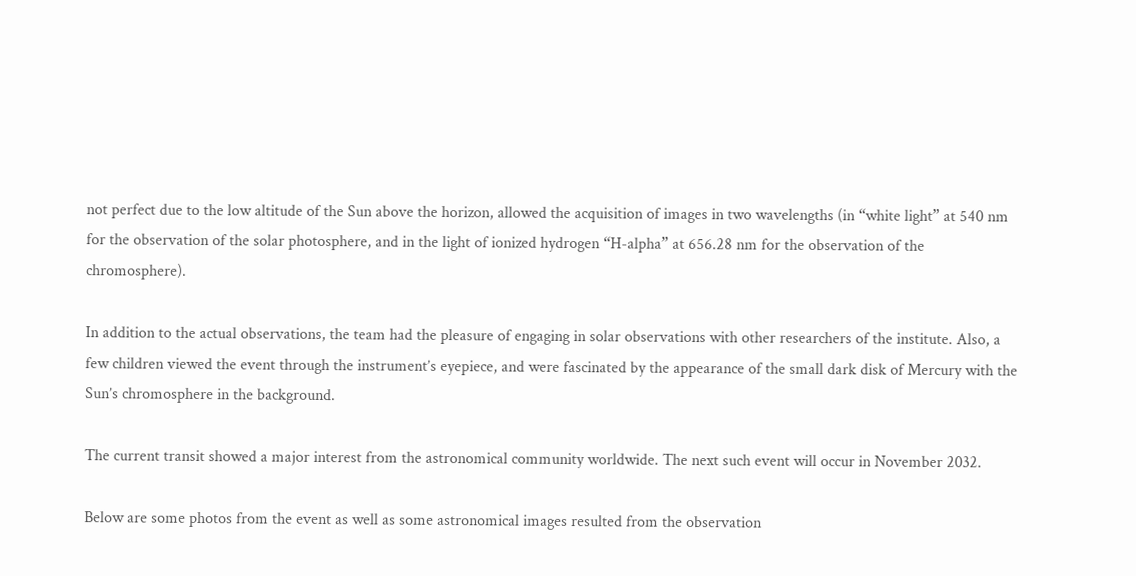not perfect due to the low altitude of the Sun above the horizon, allowed the acquisition of images in two wavelengths (in “white light” at 540 nm for the observation of the solar photosphere, and in the light of ionized hydrogen “H-alpha” at 656.28 nm for the observation of the chromosphere).

In addition to the actual observations, the team had the pleasure of engaging in solar observations with other researchers of the institute. Also, a few children viewed the event through the instrument’s eyepiece, and were fascinated by the appearance of the small dark disk of Mercury with the Sun’s chromosphere in the background.

The current transit showed a major interest from the astronomical community worldwide. The next such event will occur in November 2032.

Below are some photos from the event as well as some astronomical images resulted from the observation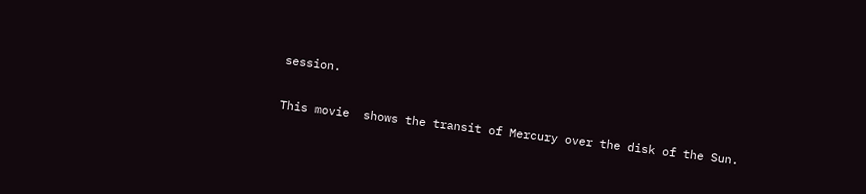session.

This movie  shows the transit of Mercury over the disk of the Sun.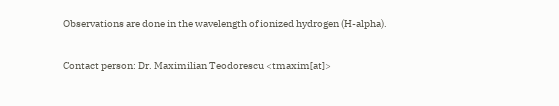Observations are done in the wavelength of ionized hydrogen (H-alpha).

Contact person: Dr. Maximilian Teodorescu <tmaxim[at]>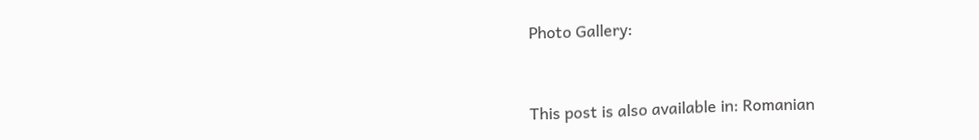Photo Gallery:


This post is also available in: Romanian